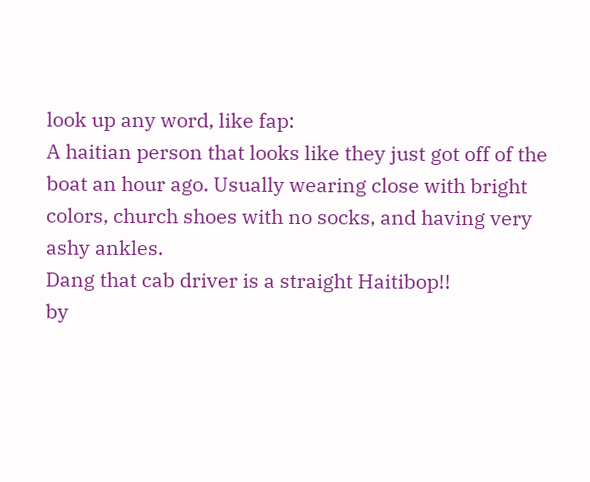look up any word, like fap:
A haitian person that looks like they just got off of the boat an hour ago. Usually wearing close with bright colors, church shoes with no socks, and having very ashy ankles.
Dang that cab driver is a straight Haitibop!!
by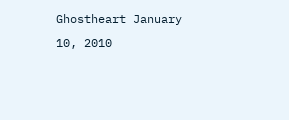Ghostheart January 10, 2010